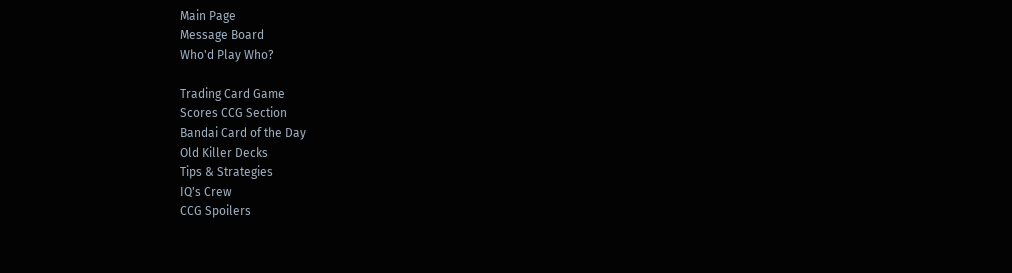Main Page
Message Board
Who'd Play Who?

Trading Card Game
Scores CCG Section
Bandai Card of the Day
Old Killer Decks
Tips & Strategies
IQ's Crew
CCG Spoilers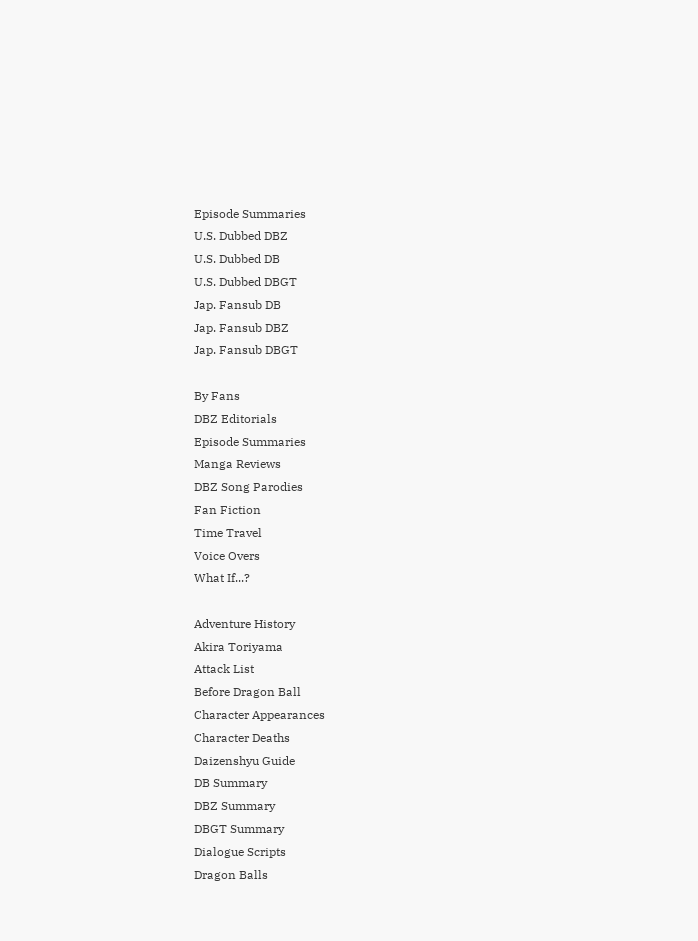Episode Summaries
U.S. Dubbed DBZ
U.S. Dubbed DB
U.S. Dubbed DBGT
Jap. Fansub DB
Jap. Fansub DBZ
Jap. Fansub DBGT

By Fans
DBZ Editorials
Episode Summaries
Manga Reviews
DBZ Song Parodies
Fan Fiction
Time Travel
Voice Overs
What If...?

Adventure History
Akira Toriyama
Attack List
Before Dragon Ball
Character Appearances
Character Deaths
Daizenshyu Guide
DB Summary
DBZ Summary
DBGT Summary
Dialogue Scripts
Dragon Balls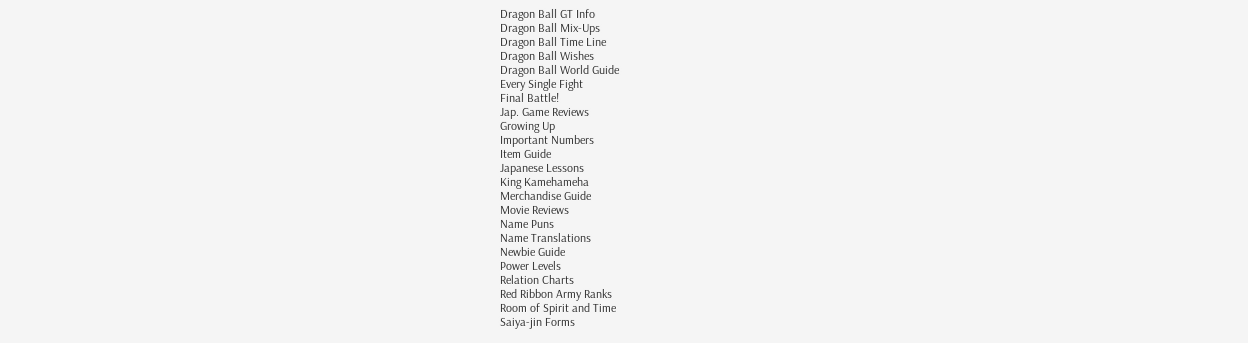Dragon Ball GT Info
Dragon Ball Mix-Ups
Dragon Ball Time Line
Dragon Ball Wishes
Dragon Ball World Guide
Every Single Fight
Final Battle!
Jap. Game Reviews
Growing Up
Important Numbers
Item Guide
Japanese Lessons
King Kamehameha
Merchandise Guide
Movie Reviews
Name Puns
Name Translations
Newbie Guide
Power Levels
Relation Charts
Red Ribbon Army Ranks
Room of Spirit and Time
Saiya-jin Forms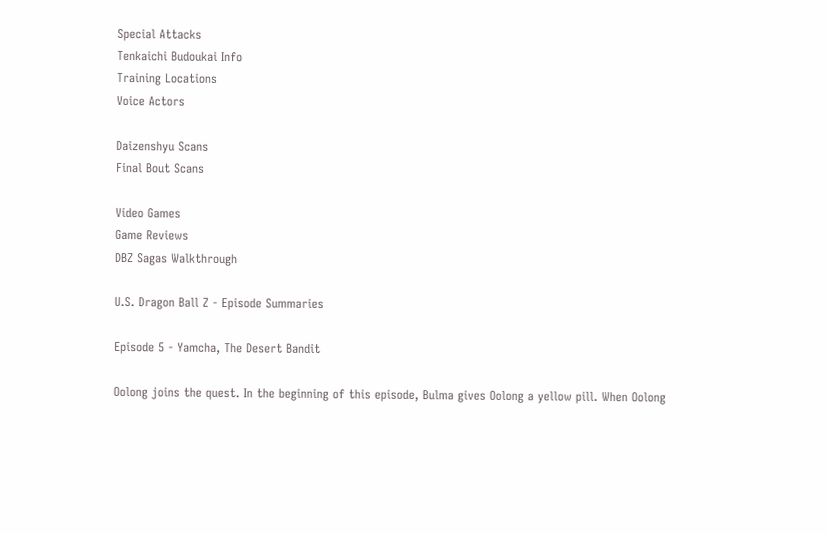Special Attacks
Tenkaichi Budoukai Info
Training Locations
Voice Actors

Daizenshyu Scans
Final Bout Scans

Video Games
Game Reviews
DBZ Sagas Walkthrough

U.S. Dragon Ball Z - Episode Summaries

Episode 5 - Yamcha, The Desert Bandit

Oolong joins the quest. In the beginning of this episode, Bulma gives Oolong a yellow pill. When Oolong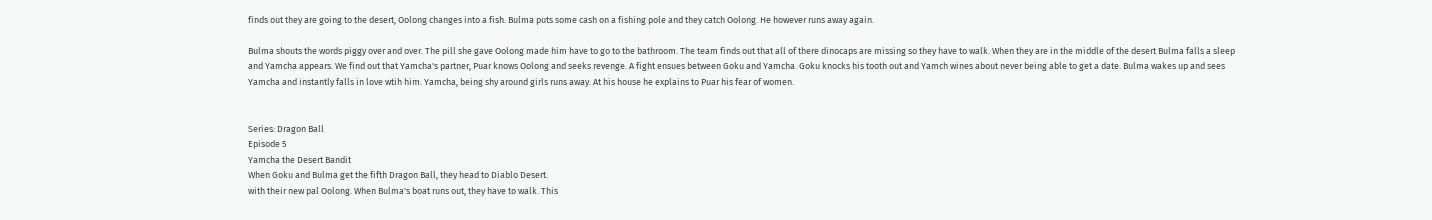finds out they are going to the desert, Oolong changes into a fish. Bulma puts some cash on a fishing pole and they catch Oolong. He however runs away again.

Bulma shouts the words piggy over and over. The pill she gave Oolong made him have to go to the bathroom. The team finds out that all of there dinocaps are missing so they have to walk. When they are in the middle of the desert Bulma falls a sleep and Yamcha appears. We find out that Yamcha's partner, Puar knows Oolong and seeks revenge. A fight ensues between Goku and Yamcha. Goku knocks his tooth out and Yamch wines about never being able to get a date. Bulma wakes up and sees Yamcha and instantly falls in love wtih him. Yamcha, being shy around girls runs away. At his house he explains to Puar his fear of women.


Series: Dragon Ball
Episode 5
Yamcha the Desert Bandit
When Goku and Bulma get the fifth Dragon Ball, they head to Diablo Desert.
with their new pal Oolong. When Bulma's boat runs out, they have to walk. This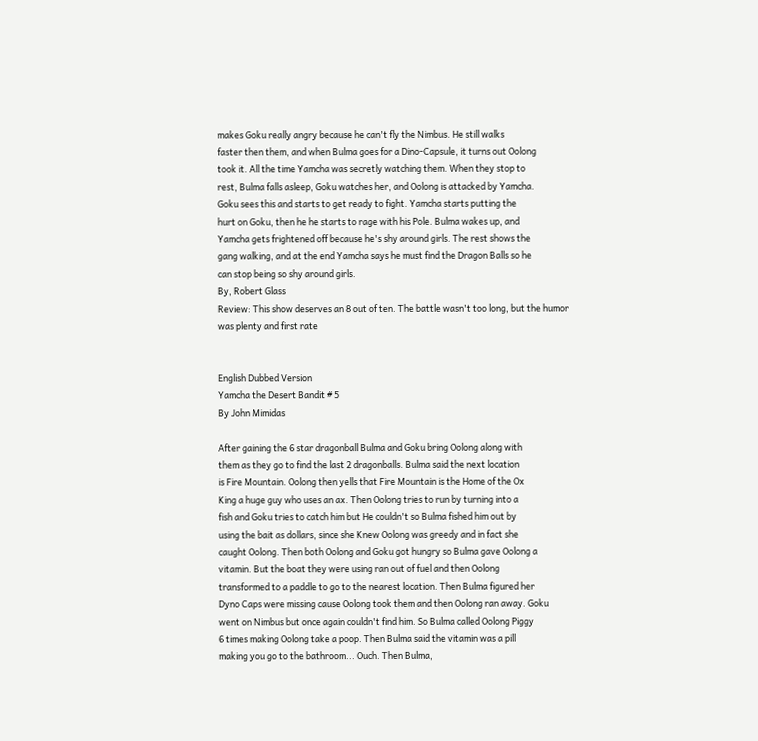makes Goku really angry because he can't fly the Nimbus. He still walks
faster then them, and when Bulma goes for a Dino-Capsule, it turns out Oolong
took it. All the time Yamcha was secretly watching them. When they stop to
rest, Bulma falls asleep, Goku watches her, and Oolong is attacked by Yamcha.
Goku sees this and starts to get ready to fight. Yamcha starts putting the
hurt on Goku, then he he starts to rage with his Pole. Bulma wakes up, and
Yamcha gets frightened off because he's shy around girls. The rest shows the
gang walking, and at the end Yamcha says he must find the Dragon Balls so he
can stop being so shy around girls.
By, Robert Glass
Review: This show deserves an 8 out of ten. The battle wasn't too long, but the humor
was plenty and first rate


English Dubbed Version
Yamcha the Desert Bandit # 5
By John Mimidas

After gaining the 6 star dragonball Bulma and Goku bring Oolong along with
them as they go to find the last 2 dragonballs. Bulma said the next location
is Fire Mountain. Oolong then yells that Fire Mountain is the Home of the Ox
King a huge guy who uses an ax. Then Oolong tries to run by turning into a
fish and Goku tries to catch him but He couldn't so Bulma fished him out by
using the bait as dollars, since she Knew Oolong was greedy and in fact she
caught Oolong. Then both Oolong and Goku got hungry so Bulma gave Oolong a
vitamin. But the boat they were using ran out of fuel and then Oolong
transformed to a paddle to go to the nearest location. Then Bulma figured her
Dyno Caps were missing cause Oolong took them and then Oolong ran away. Goku
went on Nimbus but once again couldn't find him. So Bulma called Oolong Piggy
6 times making Oolong take a poop. Then Bulma said the vitamin was a pill
making you go to the bathroom... Ouch. Then Bulma,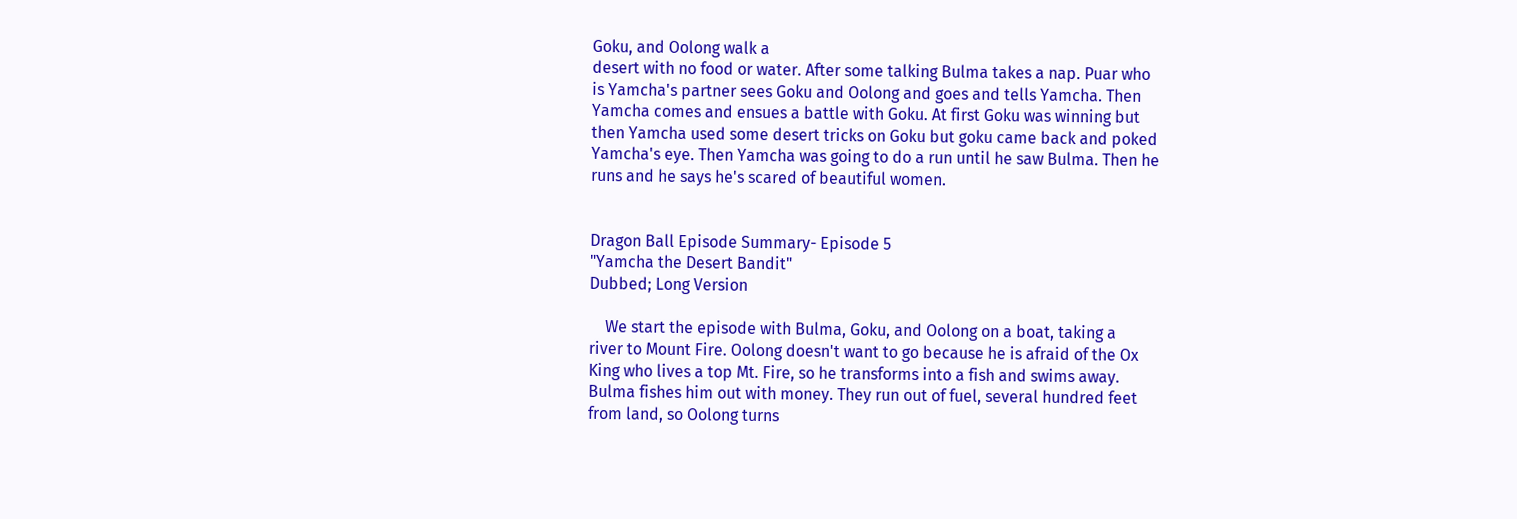Goku, and Oolong walk a
desert with no food or water. After some talking Bulma takes a nap. Puar who
is Yamcha's partner sees Goku and Oolong and goes and tells Yamcha. Then
Yamcha comes and ensues a battle with Goku. At first Goku was winning but
then Yamcha used some desert tricks on Goku but goku came back and poked
Yamcha's eye. Then Yamcha was going to do a run until he saw Bulma. Then he
runs and he says he's scared of beautiful women.


Dragon Ball Episode Summary- Episode 5
"Yamcha the Desert Bandit"
Dubbed; Long Version

    We start the episode with Bulma, Goku, and Oolong on a boat, taking a
river to Mount Fire. Oolong doesn't want to go because he is afraid of the Ox
King who lives a top Mt. Fire, so he transforms into a fish and swims away.
Bulma fishes him out with money. They run out of fuel, several hundred feet
from land, so Oolong turns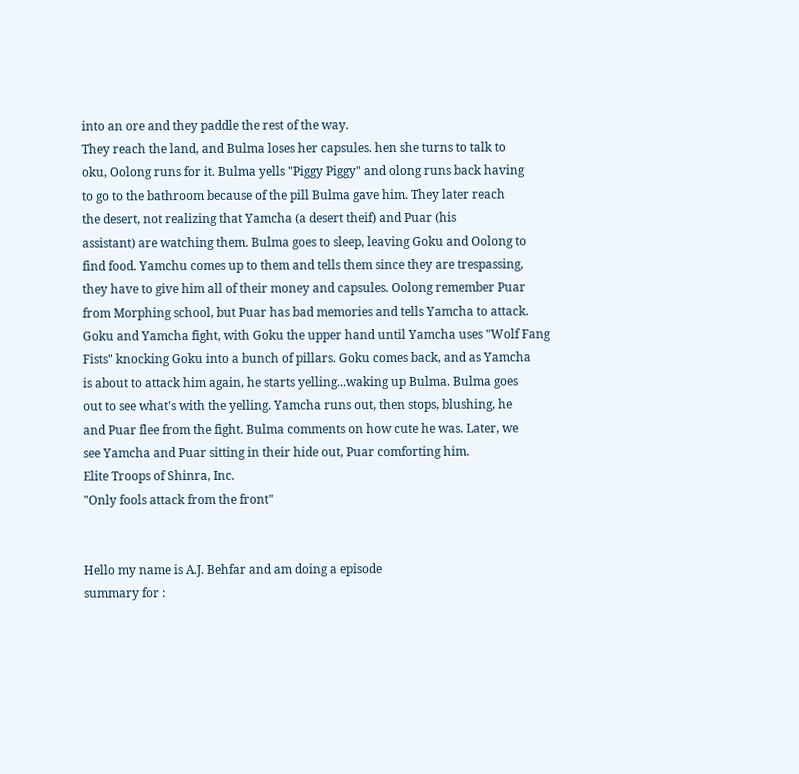into an ore and they paddle the rest of the way.
They reach the land, and Bulma loses her capsules. hen she turns to talk to
oku, Oolong runs for it. Bulma yells "Piggy Piggy" and olong runs back having
to go to the bathroom because of the pill Bulma gave him. They later reach
the desert, not realizing that Yamcha (a desert theif) and Puar (his
assistant) are watching them. Bulma goes to sleep, leaving Goku and Oolong to
find food. Yamchu comes up to them and tells them since they are trespassing,
they have to give him all of their money and capsules. Oolong remember Puar
from Morphing school, but Puar has bad memories and tells Yamcha to attack.
Goku and Yamcha fight, with Goku the upper hand until Yamcha uses "Wolf Fang
Fists" knocking Goku into a bunch of pillars. Goku comes back, and as Yamcha
is about to attack him again, he starts yelling...waking up Bulma. Bulma goes
out to see what's with the yelling. Yamcha runs out, then stops, blushing, he
and Puar flee from the fight. Bulma comments on how cute he was. Later, we
see Yamcha and Puar sitting in their hide out, Puar comforting him.
Elite Troops of Shinra, Inc.
"Only fools attack from the front"


Hello my name is A.J. Behfar and am doing a episode
summary for :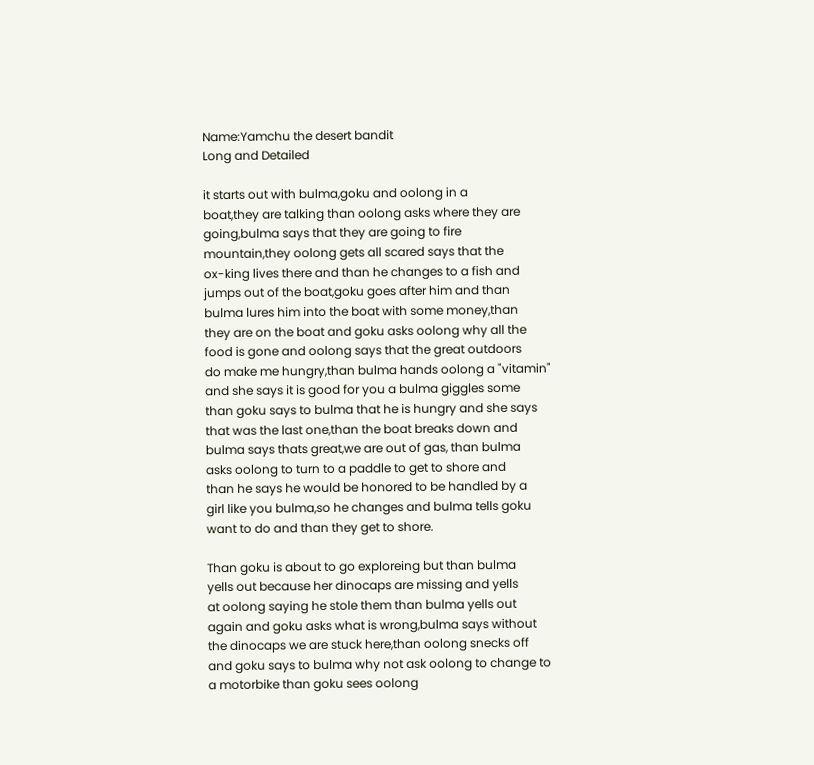Name:Yamchu the desert bandit
Long and Detailed

it starts out with bulma,goku and oolong in a
boat,they are talking than oolong asks where they are
going,bulma says that they are going to fire
mountain,they oolong gets all scared says that the
ox-king lives there and than he changes to a fish and
jumps out of the boat,goku goes after him and than
bulma lures him into the boat with some money,than
they are on the boat and goku asks oolong why all the
food is gone and oolong says that the great outdoors
do make me hungry,than bulma hands oolong a "vitamin"
and she says it is good for you a bulma giggles some
than goku says to bulma that he is hungry and she says
that was the last one,than the boat breaks down and
bulma says thats great,we are out of gas, than bulma
asks oolong to turn to a paddle to get to shore and
than he says he would be honored to be handled by a
girl like you bulma,so he changes and bulma tells goku
want to do and than they get to shore.

Than goku is about to go exploreing but than bulma
yells out because her dinocaps are missing and yells
at oolong saying he stole them than bulma yells out
again and goku asks what is wrong,bulma says without
the dinocaps we are stuck here,than oolong snecks off
and goku says to bulma why not ask oolong to change to
a motorbike than goku sees oolong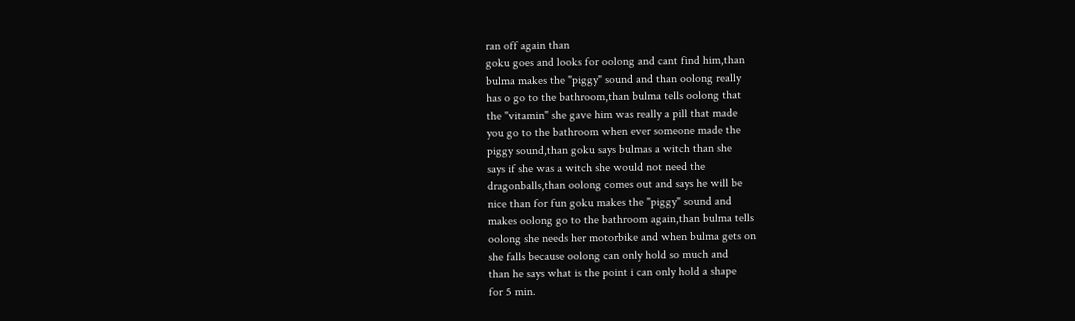ran off again than
goku goes and looks for oolong and cant find him,than
bulma makes the "piggy" sound and than oolong really
has o go to the bathroom,than bulma tells oolong that
the "vitamin" she gave him was really a pill that made
you go to the bathroom when ever someone made the
piggy sound,than goku says bulmas a witch than she
says if she was a witch she would not need the
dragonballs,than oolong comes out and says he will be
nice than for fun goku makes the "piggy" sound and
makes oolong go to the bathroom again,than bulma tells
oolong she needs her motorbike and when bulma gets on
she falls because oolong can only hold so much and
than he says what is the point i can only hold a shape
for 5 min.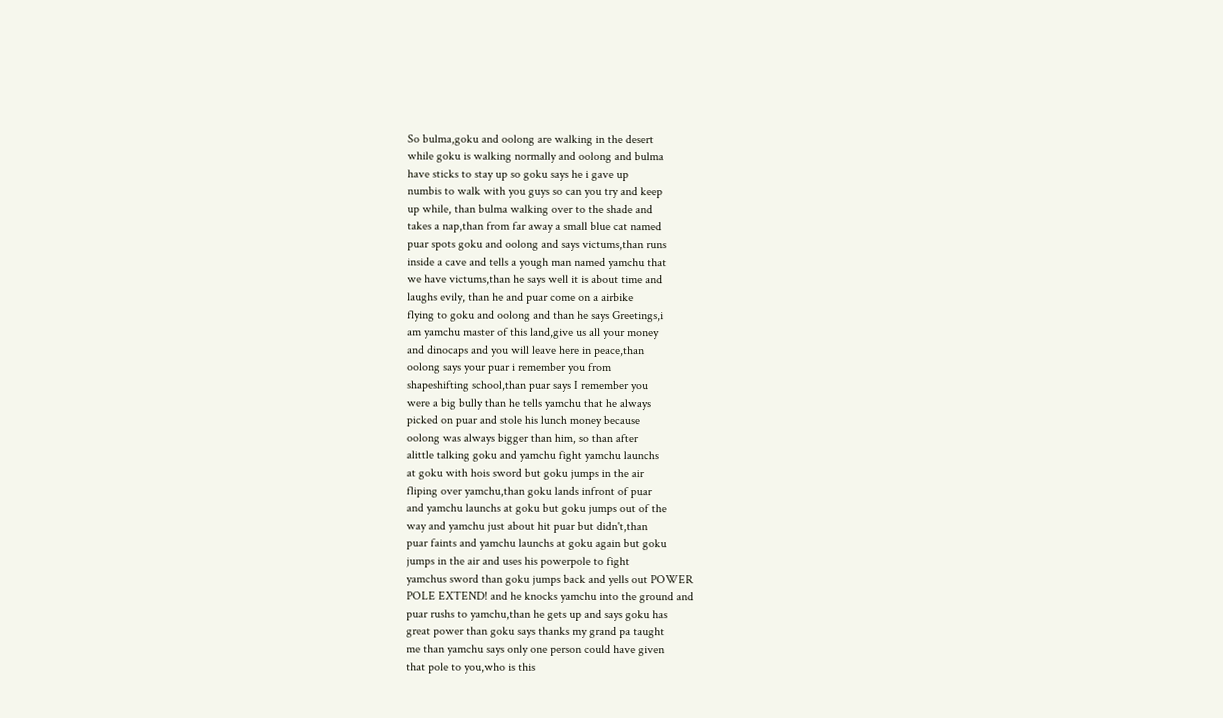So bulma,goku and oolong are walking in the desert
while goku is walking normally and oolong and bulma
have sticks to stay up so goku says he i gave up
numbis to walk with you guys so can you try and keep
up while, than bulma walking over to the shade and
takes a nap,than from far away a small blue cat named
puar spots goku and oolong and says victums,than runs
inside a cave and tells a yough man named yamchu that
we have victums,than he says well it is about time and
laughs evily, than he and puar come on a airbike
flying to goku and oolong and than he says Greetings,i
am yamchu master of this land,give us all your money
and dinocaps and you will leave here in peace,than
oolong says your puar i remember you from
shapeshifting school,than puar says I remember you
were a big bully than he tells yamchu that he always
picked on puar and stole his lunch money because
oolong was always bigger than him, so than after
alittle talking goku and yamchu fight yamchu launchs
at goku with hois sword but goku jumps in the air
fliping over yamchu,than goku lands infront of puar
and yamchu launchs at goku but goku jumps out of the
way and yamchu just about hit puar but didn't,than
puar faints and yamchu launchs at goku again but goku
jumps in the air and uses his powerpole to fight
yamchus sword than goku jumps back and yells out POWER
POLE EXTEND! and he knocks yamchu into the ground and
puar rushs to yamchu,than he gets up and says goku has
great power than goku says thanks my grand pa taught
me than yamchu says only one person could have given
that pole to you,who is this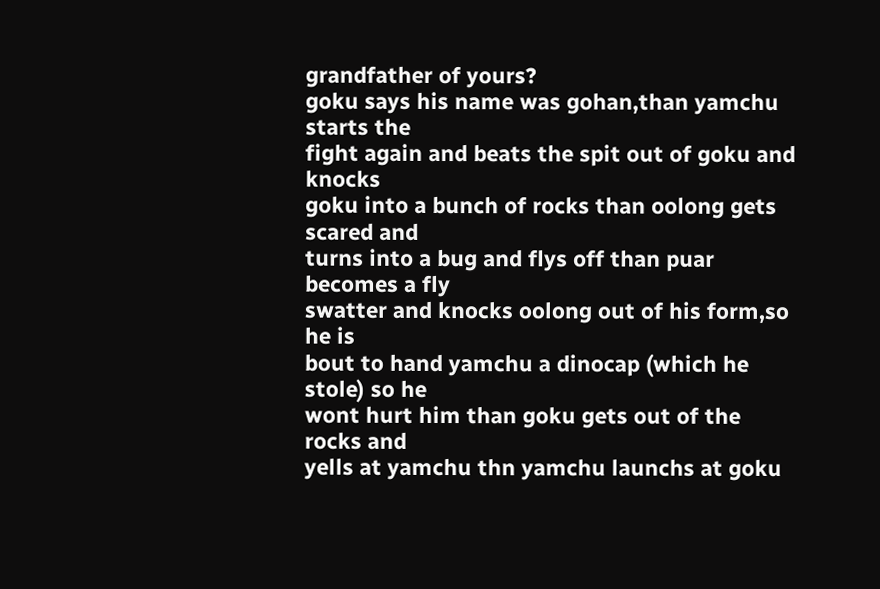grandfather of yours?
goku says his name was gohan,than yamchu starts the
fight again and beats the spit out of goku and knocks
goku into a bunch of rocks than oolong gets scared and
turns into a bug and flys off than puar becomes a fly
swatter and knocks oolong out of his form,so he is
bout to hand yamchu a dinocap (which he stole) so he
wont hurt him than goku gets out of the rocks and
yells at yamchu thn yamchu launchs at goku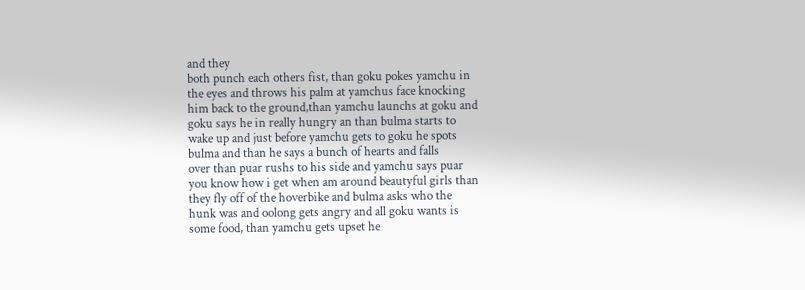and they
both punch each others fist, than goku pokes yamchu in
the eyes and throws his palm at yamchus face knocking
him back to the ground,than yamchu launchs at goku and
goku says he in really hungry an than bulma starts to
wake up and just before yamchu gets to goku he spots
bulma and than he says a bunch of hearts and falls
over than puar rushs to his side and yamchu says puar
you know how i get when am around beautyful girls than
they fly off of the hoverbike and bulma asks who the
hunk was and oolong gets angry and all goku wants is
some food, than yamchu gets upset he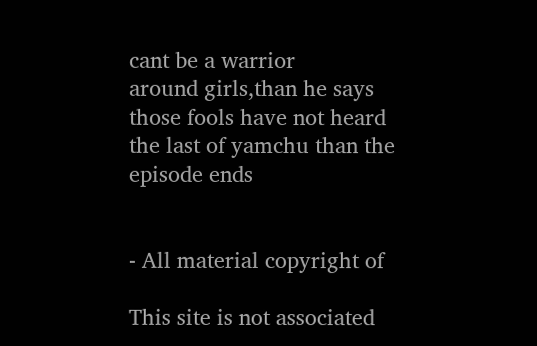cant be a warrior
around girls,than he says those fools have not heard
the last of yamchu than the episode ends


- All material copyright of

This site is not associated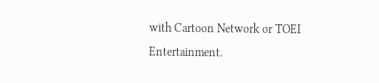with Cartoon Network or TOEI Entertainment.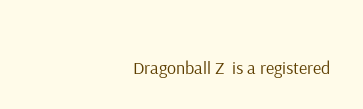Dragonball Z  is a registered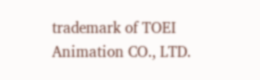trademark of TOEI Animation CO., LTD.